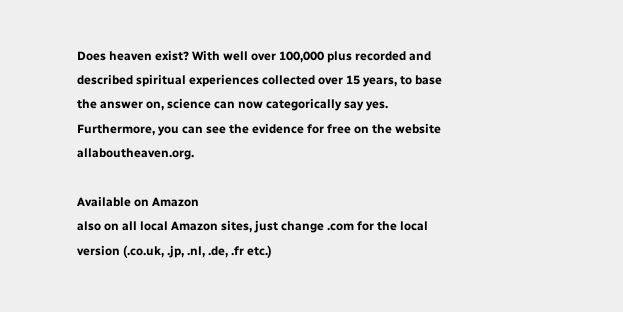Does heaven exist? With well over 100,000 plus recorded and described spiritual experiences collected over 15 years, to base the answer on, science can now categorically say yes. Furthermore, you can see the evidence for free on the website allaboutheaven.org.

Available on Amazon
also on all local Amazon sites, just change .com for the local version (.co.uk, .jp, .nl, .de, .fr etc.)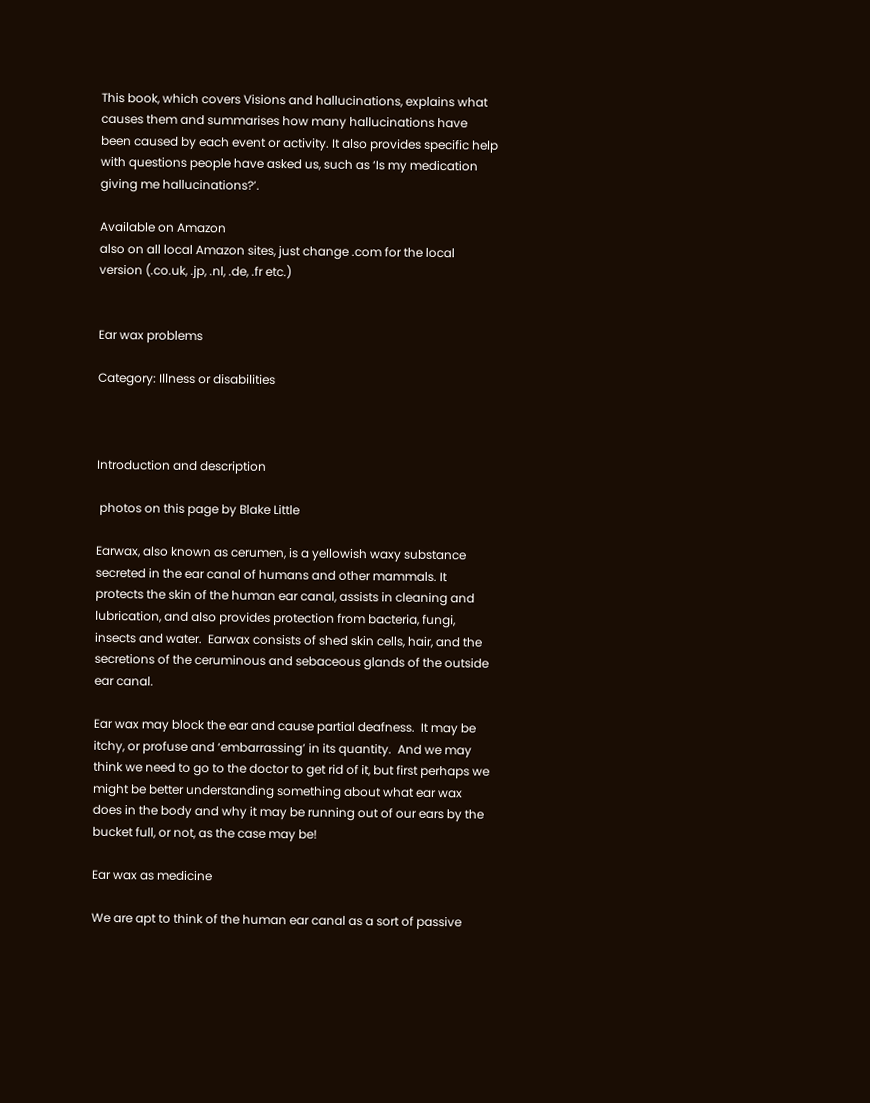This book, which covers Visions and hallucinations, explains what causes them and summarises how many hallucinations have been caused by each event or activity. It also provides specific help with questions people have asked us, such as ‘Is my medication giving me hallucinations?’.

Available on Amazon
also on all local Amazon sites, just change .com for the local version (.co.uk, .jp, .nl, .de, .fr etc.)


Ear wax problems

Category: Illness or disabilities



Introduction and description

 photos on this page by Blake Little

Earwax, also known as cerumen, is a yellowish waxy substance secreted in the ear canal of humans and other mammals. It protects the skin of the human ear canal, assists in cleaning and lubrication, and also provides protection from bacteria, fungi, insects and water.  Earwax consists of shed skin cells, hair, and the secretions of the ceruminous and sebaceous glands of the outside ear canal.

Ear wax may block the ear and cause partial deafness.  It may be itchy, or profuse and ‘embarrassing’ in its quantity.  And we may think we need to go to the doctor to get rid of it, but first perhaps we might be better understanding something about what ear wax does in the body and why it may be running out of our ears by the bucket full, or not, as the case may be!

Ear wax as medicine

We are apt to think of the human ear canal as a sort of passive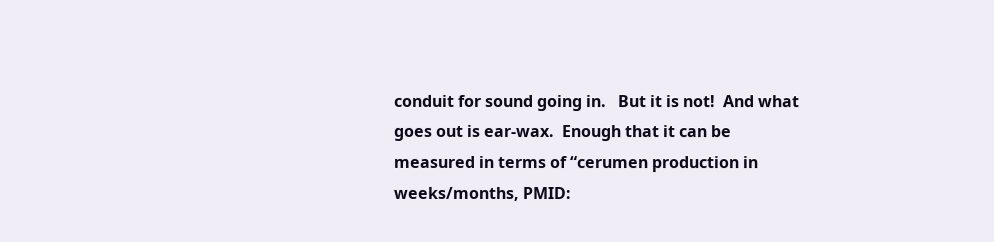conduit for sound going in.   But it is not!  And what goes out is ear-wax.  Enough that it can be measured in terms of “cerumen production in weeks/months, PMID: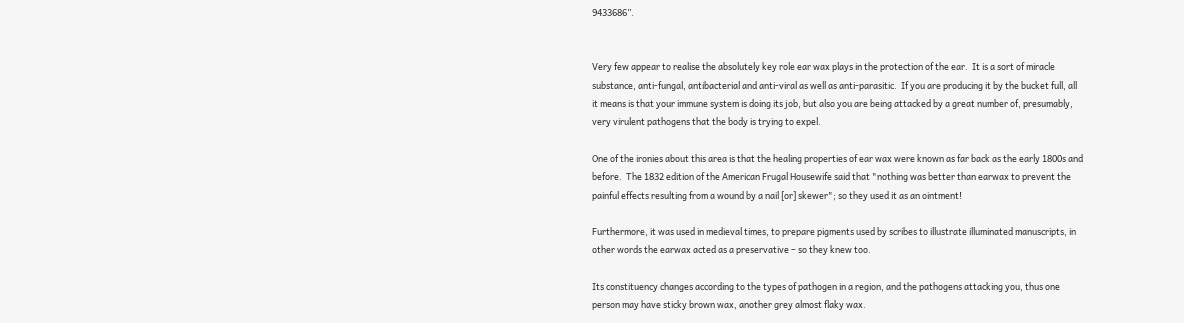9433686”.


Very few appear to realise the absolutely key role ear wax plays in the protection of the ear.  It is a sort of miracle substance, anti-fungal, antibacterial and anti-viral as well as anti-parasitic.  If you are producing it by the bucket full, all it means is that your immune system is doing its job, but also you are being attacked by a great number of, presumably, very virulent pathogens that the body is trying to expel.

One of the ironies about this area is that the healing properties of ear wax were known as far back as the early 1800s and before.  The 1832 edition of the American Frugal Housewife said that "nothing was better than earwax to prevent the painful effects resulting from a wound by a nail [or] skewer"; so they used it as an ointment!

Furthermore, it was used in medieval times, to prepare pigments used by scribes to illustrate illuminated manuscripts, in other words the earwax acted as a preservative – so they knew too.

Its constituency changes according to the types of pathogen in a region, and the pathogens attacking you, thus one person may have sticky brown wax, another grey almost flaky wax.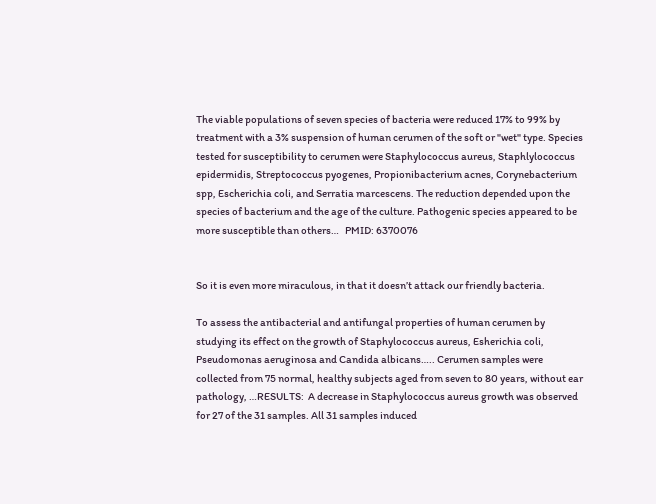The viable populations of seven species of bacteria were reduced 17% to 99% by treatment with a 3% suspension of human cerumen of the soft or "wet" type. Species tested for susceptibility to cerumen were Staphylococcus aureus, Staphlylococcus epidermidis, Streptococcus pyogenes, Propionibacterium acnes, Corynebacterium spp, Escherichia coli, and Serratia marcescens. The reduction depended upon the species of bacterium and the age of the culture. Pathogenic species appeared to be more susceptible than others…   PMID: 6370076


So it is even more miraculous, in that it doesn’t attack our friendly bacteria.

To assess the antibacterial and antifungal properties of human cerumen by studying its effect on the growth of Staphylococcus aureus, Esherichia coli, Pseudomonas aeruginosa and Candida albicans….. Cerumen samples were collected from 75 normal, healthy subjects aged from seven to 80 years, without ear pathology, …RESULTS:  A decrease in Staphylococcus aureus growth was observed for 27 of the 31 samples. All 31 samples induced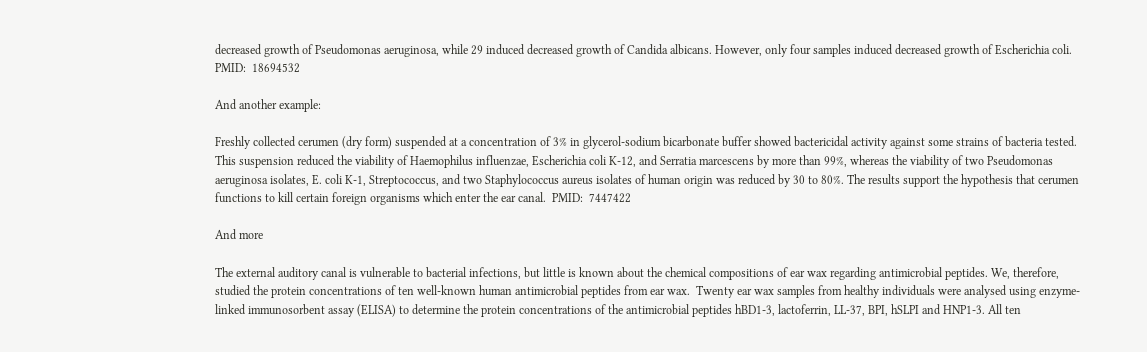decreased growth of Pseudomonas aeruginosa, while 29 induced decreased growth of Candida albicans. However, only four samples induced decreased growth of Escherichia coli.  PMID:  18694532

And another example:

Freshly collected cerumen (dry form) suspended at a concentration of 3% in glycerol-sodium bicarbonate buffer showed bactericidal activity against some strains of bacteria tested. This suspension reduced the viability of Haemophilus influenzae, Escherichia coli K-12, and Serratia marcescens by more than 99%, whereas the viability of two Pseudomonas aeruginosa isolates, E. coli K-1, Streptococcus, and two Staphylococcus aureus isolates of human origin was reduced by 30 to 80%. The results support the hypothesis that cerumen functions to kill certain foreign organisms which enter the ear canal.  PMID:  7447422

And more

The external auditory canal is vulnerable to bacterial infections, but little is known about the chemical compositions of ear wax regarding antimicrobial peptides. We, therefore, studied the protein concentrations of ten well-known human antimicrobial peptides from ear wax.  Twenty ear wax samples from healthy individuals were analysed using enzyme-linked immunosorbent assay (ELISA) to determine the protein concentrations of the antimicrobial peptides hBD1-3, lactoferrin, LL-37, BPI, hSLPI and HNP1-3. All ten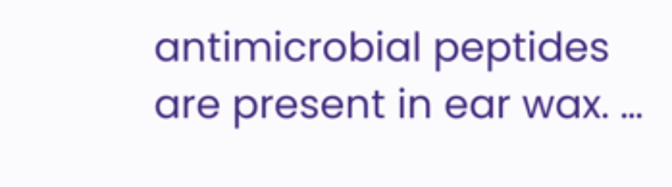antimicrobial peptides are present in ear wax. …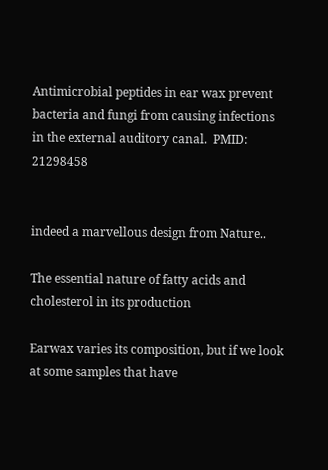Antimicrobial peptides in ear wax prevent bacteria and fungi from causing infections in the external auditory canal.  PMID:  21298458


indeed a marvellous design from Nature..

The essential nature of fatty acids and cholesterol in its production

Earwax varies its composition, but if we look at some samples that have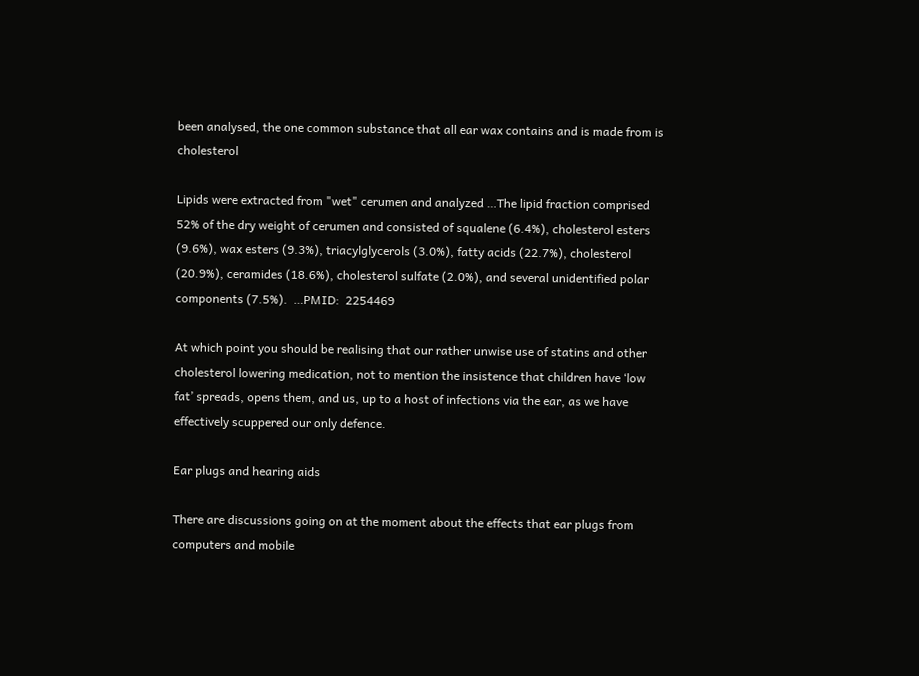been analysed, the one common substance that all ear wax contains and is made from is cholesterol

Lipids were extracted from "wet" cerumen and analyzed …The lipid fraction comprised 52% of the dry weight of cerumen and consisted of squalene (6.4%), cholesterol esters (9.6%), wax esters (9.3%), triacylglycerols (3.0%), fatty acids (22.7%), cholesterol (20.9%), ceramides (18.6%), cholesterol sulfate (2.0%), and several unidentified polar components (7.5%).  …PMID:  2254469

At which point you should be realising that our rather unwise use of statins and other cholesterol lowering medication, not to mention the insistence that children have ‘low fat’ spreads, opens them, and us, up to a host of infections via the ear, as we have effectively scuppered our only defence.

Ear plugs and hearing aids

There are discussions going on at the moment about the effects that ear plugs from computers and mobile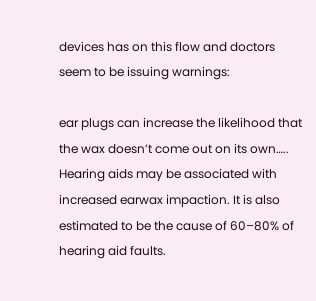devices has on this flow and doctors seem to be issuing warnings:

ear plugs can increase the likelihood that the wax doesn’t come out on its own….. Hearing aids may be associated with increased earwax impaction. It is also estimated to be the cause of 60–80% of hearing aid faults.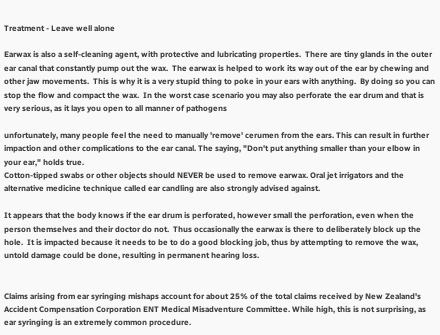Treatment - Leave well alone

Earwax is also a self-cleaning agent, with protective and lubricating properties.  There are tiny glands in the outer ear canal that constantly pump out the wax.  The earwax is helped to work its way out of the ear by chewing and other jaw movements.  This is why it is a very stupid thing to poke in your ears with anything.  By doing so you can stop the flow and compact the wax.  In the worst case scenario you may also perforate the ear drum and that is very serious, as it lays you open to all manner of pathogens

unfortunately, many people feel the need to manually 'remove' cerumen from the ears. This can result in further impaction and other complications to the ear canal. The saying, "Don't put anything smaller than your elbow in your ear," holds true.
Cotton-tipped swabs or other objects should NEVER be used to remove earwax. Oral jet irrigators and the alternative medicine technique called ear candling are also strongly advised against.

It appears that the body knows if the ear drum is perforated, however small the perforation, even when the person themselves and their doctor do not.  Thus occasionally the earwax is there to deliberately block up the hole.  It is impacted because it needs to be to do a good blocking job, thus by attempting to remove the wax, untold damage could be done, resulting in permanent hearing loss.


Claims arising from ear syringing mishaps account for about 25% of the total claims received by New Zealand's Accident Compensation Corporation ENT Medical Misadventure Committee. While high, this is not surprising, as ear syringing is an extremely common procedure.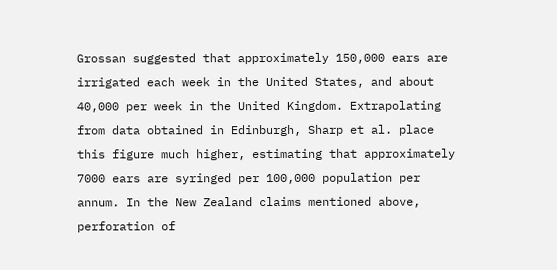Grossan suggested that approximately 150,000 ears are irrigated each week in the United States, and about 40,000 per week in the United Kingdom. Extrapolating from data obtained in Edinburgh, Sharp et al. place this figure much higher, estimating that approximately 7000 ears are syringed per 100,000 population per annum. In the New Zealand claims mentioned above, perforation of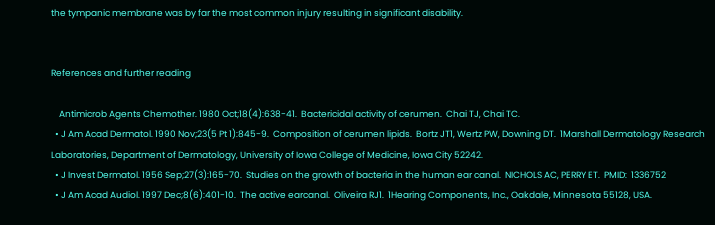the tympanic membrane was by far the most common injury resulting in significant disability.


References and further reading

    Antimicrob Agents Chemother. 1980 Oct;18(4):638-41.  Bactericidal activity of cerumen.  Chai TJ, Chai TC.
  • J Am Acad Dermatol. 1990 Nov;23(5 Pt 1):845-9.  Composition of cerumen lipids.  Bortz JT1, Wertz PW, Downing DT.  1Marshall Dermatology Research Laboratories, Department of Dermatology, University of Iowa College of Medicine, Iowa City 52242.
  • J Invest Dermatol. 1956 Sep;27(3):165-70.  Studies on the growth of bacteria in the human ear canal.  NICHOLS AC, PERRY ET.  PMID:  1336752
  • J Am Acad Audiol. 1997 Dec;8(6):401-10.  The active earcanal.  Oliveira RJ1.  1Hearing Components, Inc., Oakdale, Minnesota 55128, USA.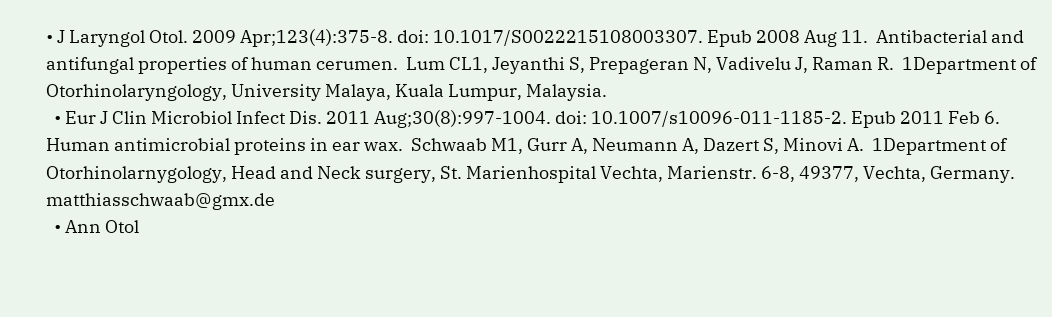• J Laryngol Otol. 2009 Apr;123(4):375-8. doi: 10.1017/S0022215108003307. Epub 2008 Aug 11.  Antibacterial and antifungal properties of human cerumen.  Lum CL1, Jeyanthi S, Prepageran N, Vadivelu J, Raman R.  1Department of Otorhinolaryngology, University Malaya, Kuala Lumpur, Malaysia.
  • Eur J Clin Microbiol Infect Dis. 2011 Aug;30(8):997-1004. doi: 10.1007/s10096-011-1185-2. Epub 2011 Feb 6.  Human antimicrobial proteins in ear wax.  Schwaab M1, Gurr A, Neumann A, Dazert S, Minovi A.  1Department of Otorhinolarnygology, Head and Neck surgery, St. Marienhospital Vechta, Marienstr. 6-8, 49377, Vechta, Germany. matthiasschwaab@gmx.de
  • Ann Otol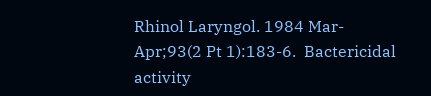Rhinol Laryngol. 1984 Mar-Apr;93(2 Pt 1):183-6.  Bactericidal activity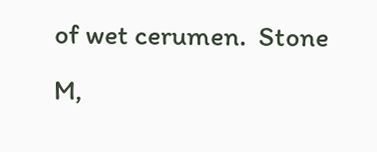of wet cerumen.  Stone M,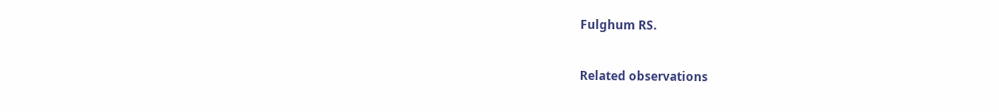Fulghum RS.

Related observations